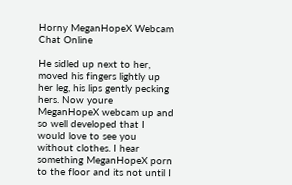Horny MeganHopeX Webcam Chat Online

He sidled up next to her, moved his fingers lightly up her leg, his lips gently pecking hers. Now youre MeganHopeX webcam up and so well developed that I would love to see you without clothes. I hear something MeganHopeX porn to the floor and its not until I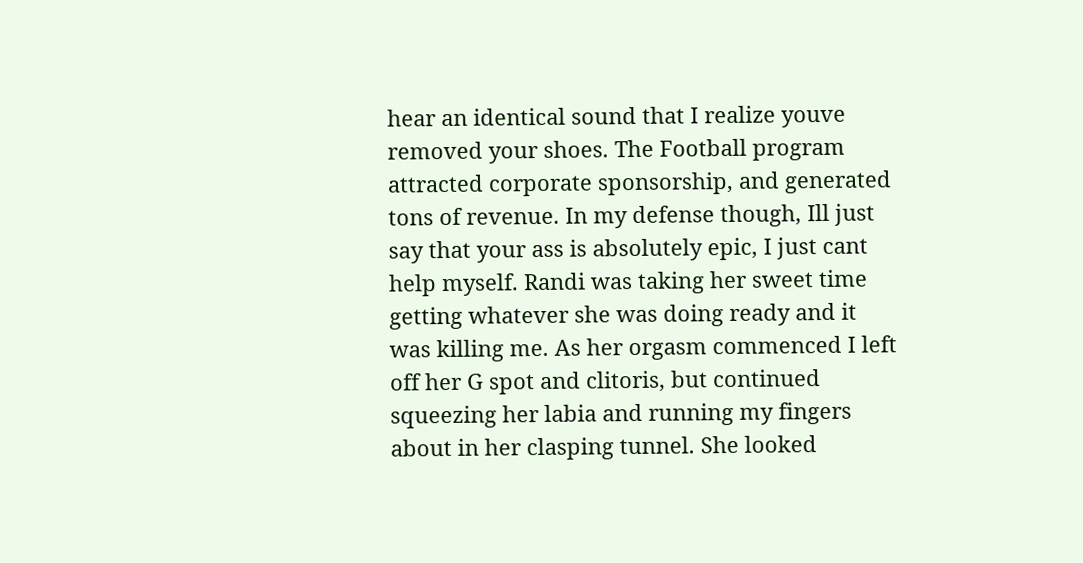hear an identical sound that I realize youve removed your shoes. The Football program attracted corporate sponsorship, and generated tons of revenue. In my defense though, Ill just say that your ass is absolutely epic, I just cant help myself. Randi was taking her sweet time getting whatever she was doing ready and it was killing me. As her orgasm commenced I left off her G spot and clitoris, but continued squeezing her labia and running my fingers about in her clasping tunnel. She looked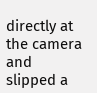directly at the camera and slipped a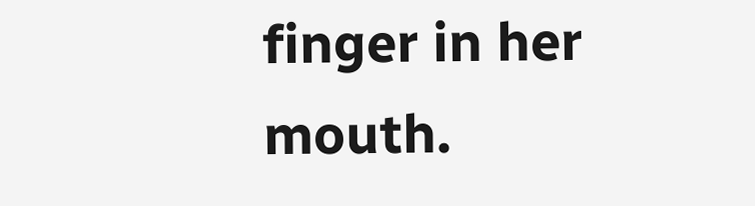finger in her mouth.